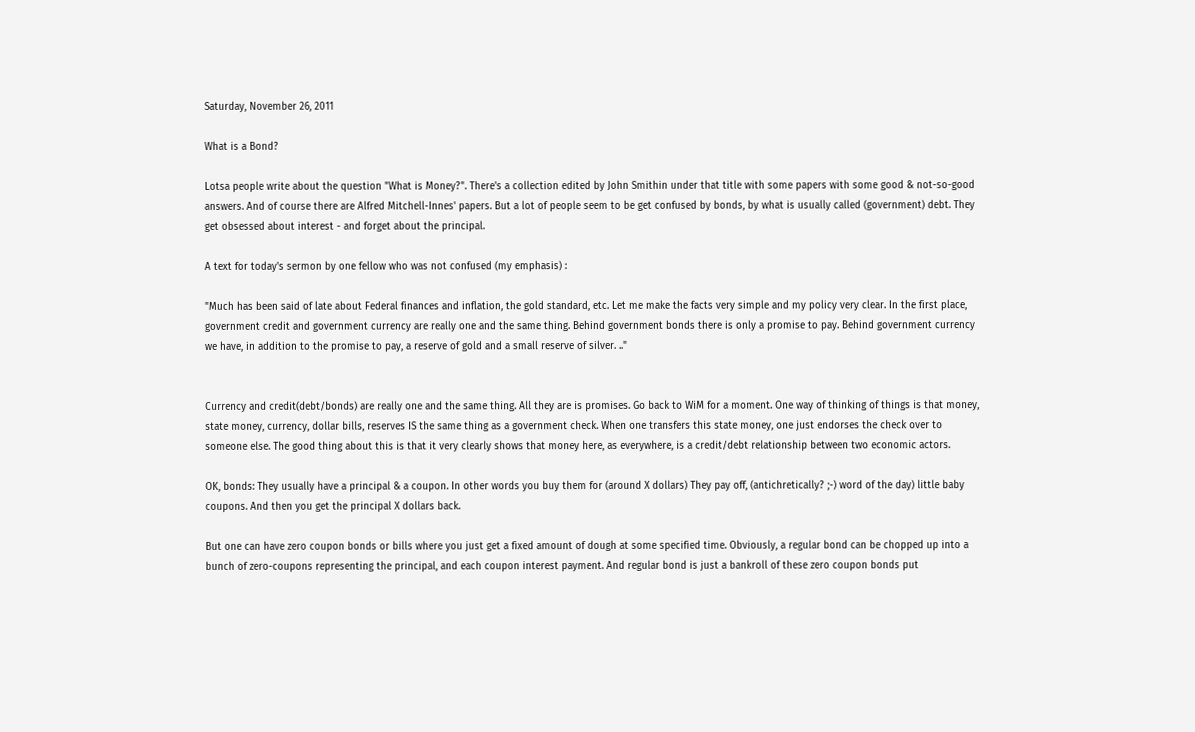Saturday, November 26, 2011

What is a Bond?

Lotsa people write about the question "What is Money?". There's a collection edited by John Smithin under that title with some papers with some good & not-so-good answers. And of course there are Alfred Mitchell-Innes' papers. But a lot of people seem to be get confused by bonds, by what is usually called (government) debt. They get obsessed about interest - and forget about the principal.

A text for today's sermon by one fellow who was not confused (my emphasis) :

"Much has been said of late about Federal finances and inflation, the gold standard, etc. Let me make the facts very simple and my policy very clear. In the first place, government credit and government currency are really one and the same thing. Behind government bonds there is only a promise to pay. Behind government currency we have, in addition to the promise to pay, a reserve of gold and a small reserve of silver. .."


Currency and credit(debt/bonds) are really one and the same thing. All they are is promises. Go back to WiM for a moment. One way of thinking of things is that money, state money, currency, dollar bills, reserves IS the same thing as a government check. When one transfers this state money, one just endorses the check over to someone else. The good thing about this is that it very clearly shows that money here, as everywhere, is a credit/debt relationship between two economic actors.

OK, bonds: They usually have a principal & a coupon. In other words you buy them for (around X dollars) They pay off, (antichretically? ;-) word of the day) little baby coupons. And then you get the principal X dollars back.

But one can have zero coupon bonds or bills where you just get a fixed amount of dough at some specified time. Obviously, a regular bond can be chopped up into a bunch of zero-coupons representing the principal, and each coupon interest payment. And regular bond is just a bankroll of these zero coupon bonds put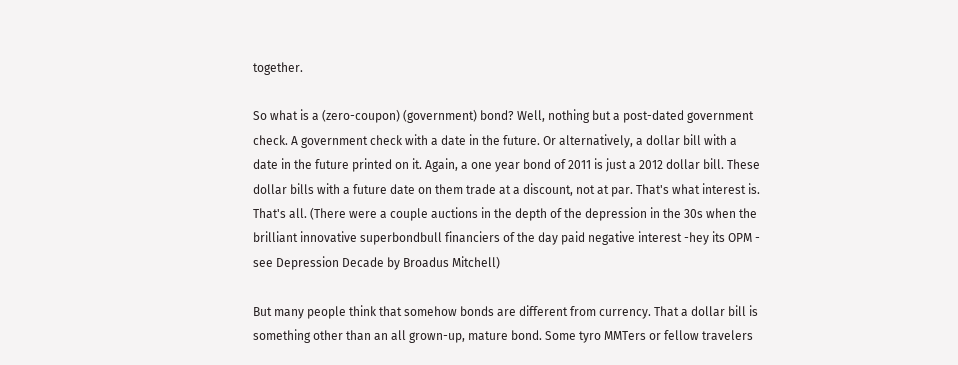together.

So what is a (zero-coupon) (government) bond? Well, nothing but a post-dated government check. A government check with a date in the future. Or alternatively, a dollar bill with a date in the future printed on it. Again, a one year bond of 2011 is just a 2012 dollar bill. These dollar bills with a future date on them trade at a discount, not at par. That's what interest is. That's all. (There were a couple auctions in the depth of the depression in the 30s when the brilliant innovative superbondbull financiers of the day paid negative interest -hey its OPM - see Depression Decade by Broadus Mitchell)

But many people think that somehow bonds are different from currency. That a dollar bill is something other than an all grown-up, mature bond. Some tyro MMTers or fellow travelers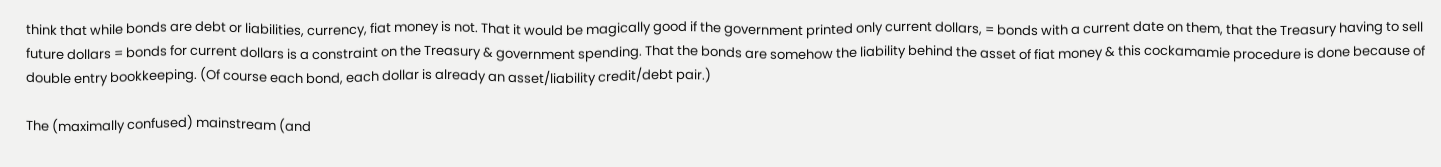think that while bonds are debt or liabilities, currency, fiat money is not. That it would be magically good if the government printed only current dollars, = bonds with a current date on them, that the Treasury having to sell future dollars = bonds for current dollars is a constraint on the Treasury & government spending. That the bonds are somehow the liability behind the asset of fiat money & this cockamamie procedure is done because of double entry bookkeeping. (Of course each bond, each dollar is already an asset/liability credit/debt pair.)

The (maximally confused) mainstream (and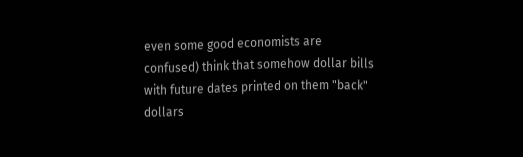even some good economists are confused) think that somehow dollar bills with future dates printed on them "back" dollars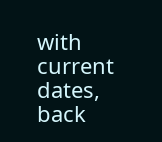with current dates, back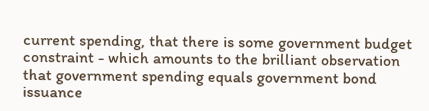current spending, that there is some government budget constraint - which amounts to the brilliant observation that government spending equals government bond issuance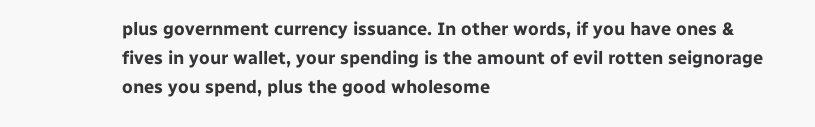plus government currency issuance. In other words, if you have ones & fives in your wallet, your spending is the amount of evil rotten seignorage ones you spend, plus the good wholesome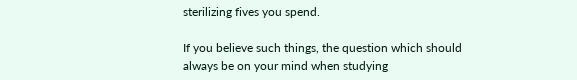sterilizing fives you spend.

If you believe such things, the question which should always be on your mind when studying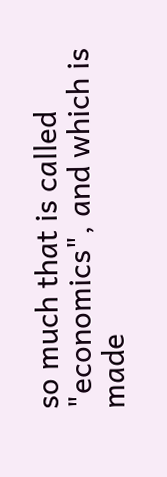so much that is called "economics", and which is made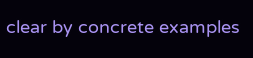clear by concrete examples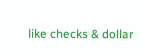like checks & dollar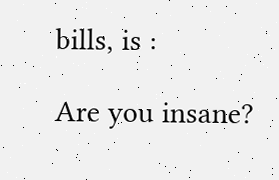bills, is :

Are you insane?